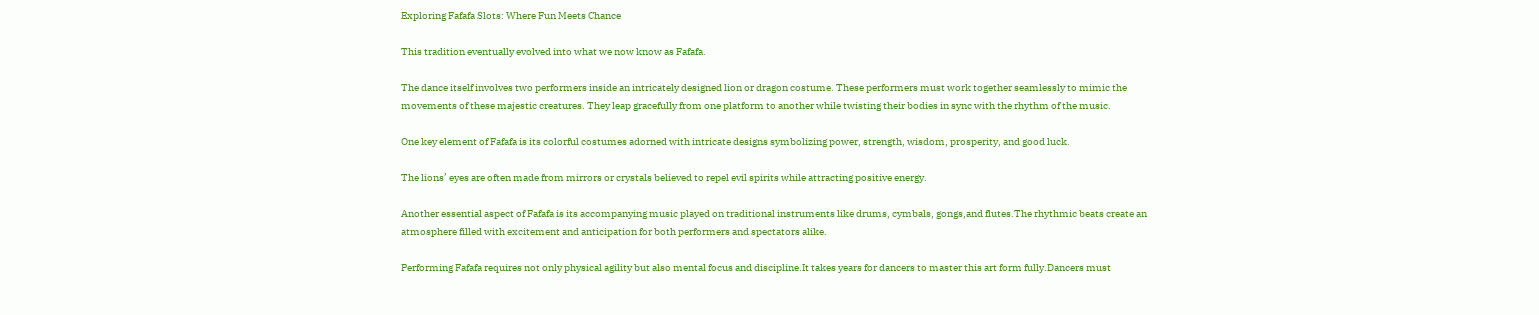Exploring Fafafa Slots: Where Fun Meets Chance

This tradition eventually evolved into what we now know as Fafafa.

The dance itself involves two performers inside an intricately designed lion or dragon costume. These performers must work together seamlessly to mimic the movements of these majestic creatures. They leap gracefully from one platform to another while twisting their bodies in sync with the rhythm of the music.

One key element of Fafafa is its colorful costumes adorned with intricate designs symbolizing power, strength, wisdom, prosperity, and good luck.

The lions’ eyes are often made from mirrors or crystals believed to repel evil spirits while attracting positive energy.

Another essential aspect of Fafafa is its accompanying music played on traditional instruments like drums, cymbals, gongs,and flutes.The rhythmic beats create an atmosphere filled with excitement and anticipation for both performers and spectators alike.

Performing Fafafa requires not only physical agility but also mental focus and discipline.It takes years for dancers to master this art form fully.Dancers must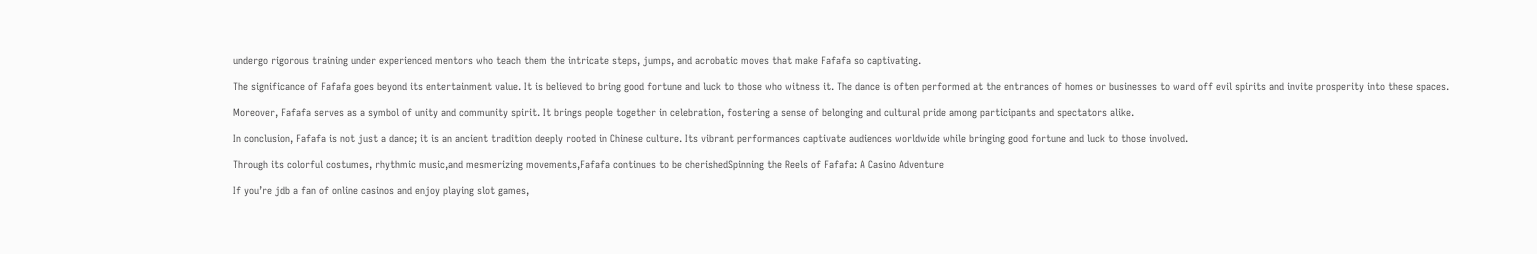undergo rigorous training under experienced mentors who teach them the intricate steps, jumps, and acrobatic moves that make Fafafa so captivating.

The significance of Fafafa goes beyond its entertainment value. It is believed to bring good fortune and luck to those who witness it. The dance is often performed at the entrances of homes or businesses to ward off evil spirits and invite prosperity into these spaces.

Moreover, Fafafa serves as a symbol of unity and community spirit. It brings people together in celebration, fostering a sense of belonging and cultural pride among participants and spectators alike.

In conclusion, Fafafa is not just a dance; it is an ancient tradition deeply rooted in Chinese culture. Its vibrant performances captivate audiences worldwide while bringing good fortune and luck to those involved.

Through its colorful costumes, rhythmic music,and mesmerizing movements,Fafafa continues to be cherishedSpinning the Reels of Fafafa: A Casino Adventure

If you’re jdb a fan of online casinos and enjoy playing slot games,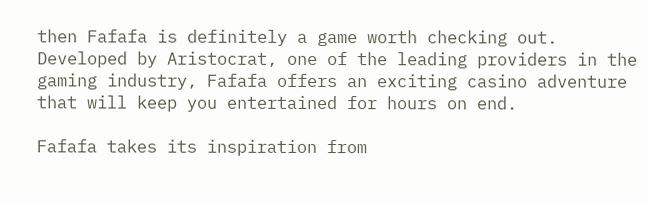then Fafafa is definitely a game worth checking out. Developed by Aristocrat, one of the leading providers in the gaming industry, Fafafa offers an exciting casino adventure that will keep you entertained for hours on end.

Fafafa takes its inspiration from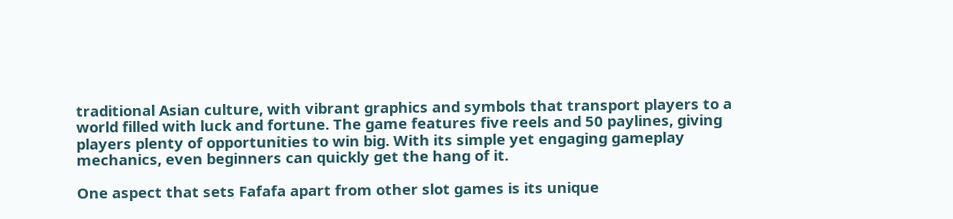traditional Asian culture, with vibrant graphics and symbols that transport players to a world filled with luck and fortune. The game features five reels and 50 paylines, giving players plenty of opportunities to win big. With its simple yet engaging gameplay mechanics, even beginners can quickly get the hang of it.

One aspect that sets Fafafa apart from other slot games is its unique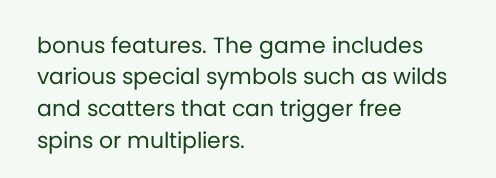bonus features. The game includes various special symbols such as wilds and scatters that can trigger free spins or multipliers.